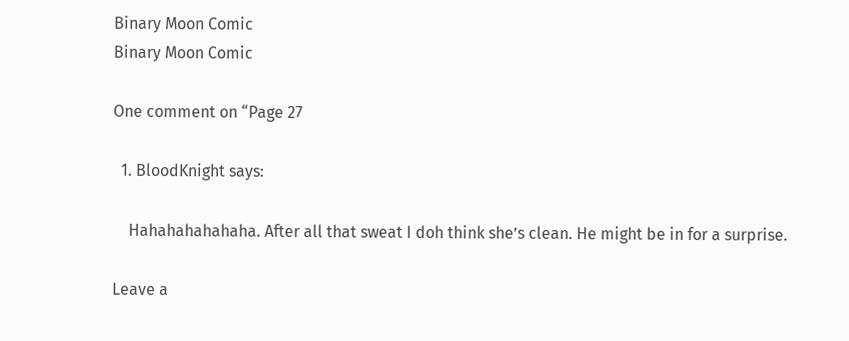Binary Moon Comic
Binary Moon Comic

One comment on “Page 27

  1. BloodKnight says:

    Hahahahahahaha. After all that sweat I doh think she’s clean. He might be in for a surprise.

Leave a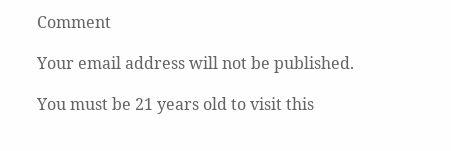Comment

Your email address will not be published.

You must be 21 years old to visit this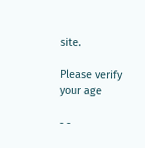site.

Please verify your age

- -